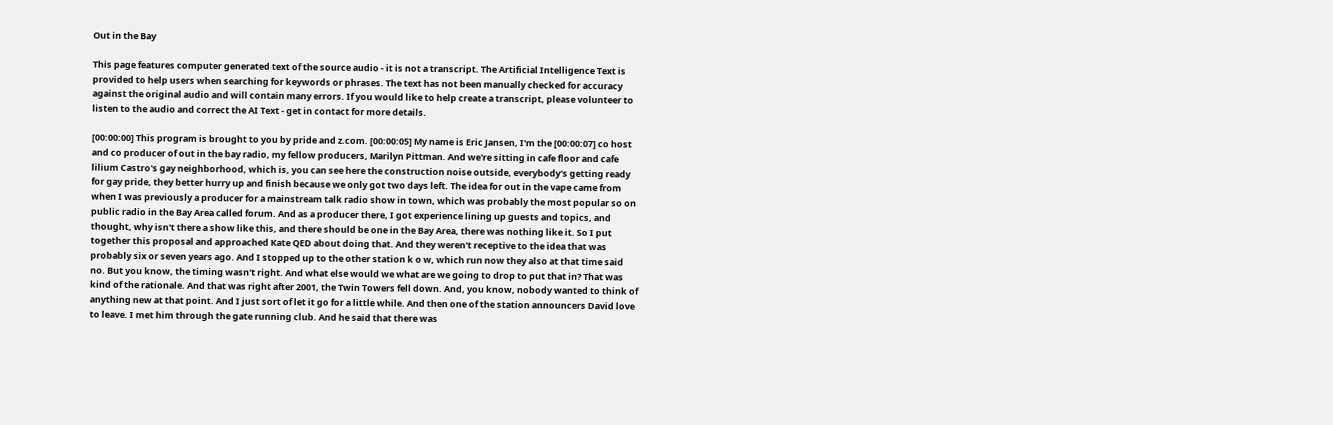Out in the Bay

This page features computer generated text of the source audio - it is not a transcript. The Artificial Intelligence Text is provided to help users when searching for keywords or phrases. The text has not been manually checked for accuracy against the original audio and will contain many errors. If you would like to help create a transcript, please volunteer to listen to the audio and correct the AI Text - get in contact for more details.

[00:00:00] This program is brought to you by pride and z.com. [00:00:05] My name is Eric Jansen, I'm the [00:00:07] co host and co producer of out in the bay radio, my fellow producers, Marilyn Pittman. And we're sitting in cafe floor and cafe lilium Castro's gay neighborhood, which is, you can see here the construction noise outside, everybody's getting ready for gay pride, they better hurry up and finish because we only got two days left. The idea for out in the vape came from when I was previously a producer for a mainstream talk radio show in town, which was probably the most popular so on public radio in the Bay Area called forum. And as a producer there, I got experience lining up guests and topics, and thought, why isn't there a show like this, and there should be one in the Bay Area, there was nothing like it. So I put together this proposal and approached Kate QED about doing that. And they weren't receptive to the idea that was probably six or seven years ago. And I stopped up to the other station k o w, which run now they also at that time said no. But you know, the timing wasn't right. And what else would we what are we going to drop to put that in? That was kind of the rationale. And that was right after 2001, the Twin Towers fell down. And, you know, nobody wanted to think of anything new at that point. And I just sort of let it go for a little while. And then one of the station announcers David love to leave. I met him through the gate running club. And he said that there was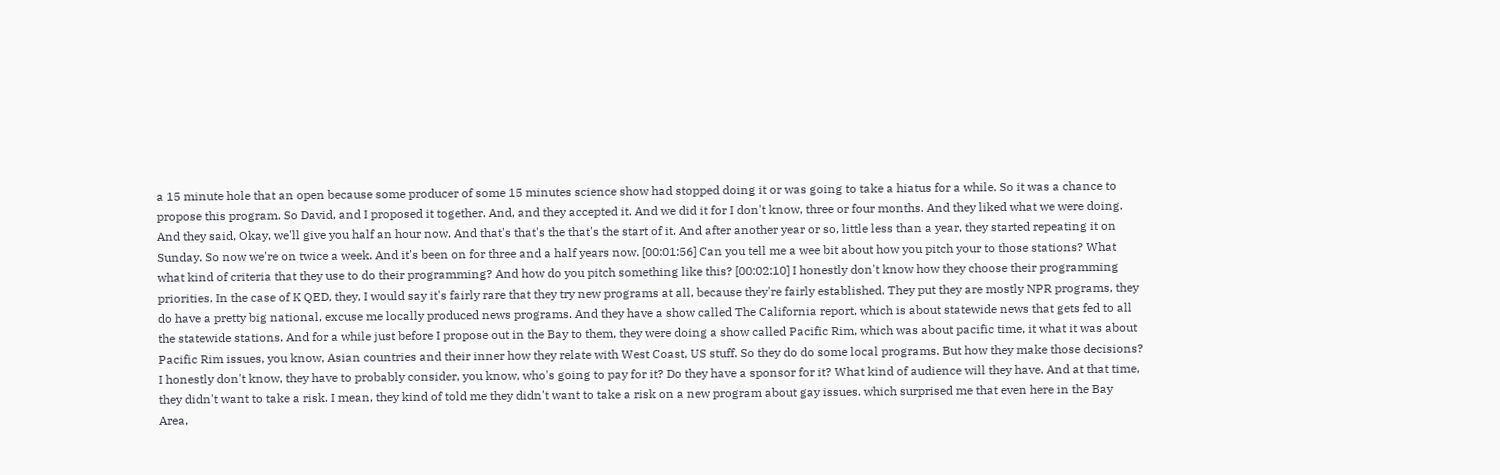a 15 minute hole that an open because some producer of some 15 minutes science show had stopped doing it or was going to take a hiatus for a while. So it was a chance to propose this program. So David, and I proposed it together. And, and they accepted it. And we did it for I don't know, three or four months. And they liked what we were doing. And they said, Okay, we'll give you half an hour now. And that's that's the that's the start of it. And after another year or so, little less than a year, they started repeating it on Sunday. So now we're on twice a week. And it's been on for three and a half years now. [00:01:56] Can you tell me a wee bit about how you pitch your to those stations? What what kind of criteria that they use to do their programming? And how do you pitch something like this? [00:02:10] I honestly don't know how they choose their programming priorities. In the case of K QED, they, I would say it's fairly rare that they try new programs at all, because they're fairly established. They put they are mostly NPR programs, they do have a pretty big national, excuse me locally produced news programs. And they have a show called The California report, which is about statewide news that gets fed to all the statewide stations. And for a while just before I propose out in the Bay to them, they were doing a show called Pacific Rim, which was about pacific time, it what it was about Pacific Rim issues, you know, Asian countries and their inner how they relate with West Coast, US stuff. So they do do some local programs. But how they make those decisions? I honestly don't know, they have to probably consider, you know, who's going to pay for it? Do they have a sponsor for it? What kind of audience will they have. And at that time, they didn't want to take a risk. I mean, they kind of told me they didn't want to take a risk on a new program about gay issues. which surprised me that even here in the Bay Area,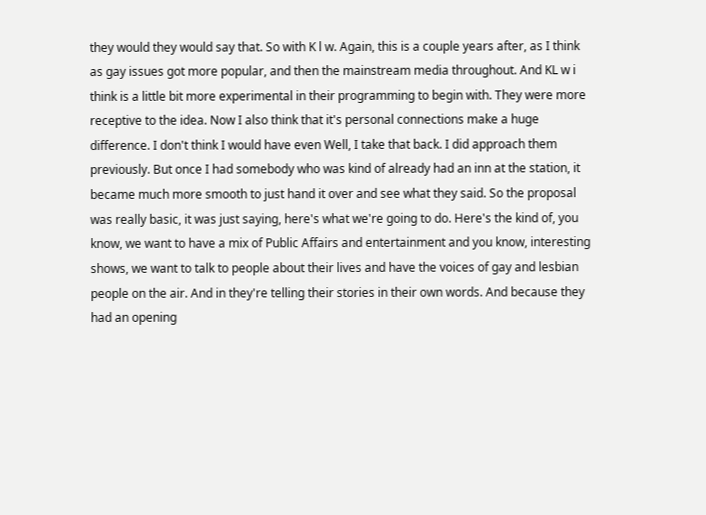they would they would say that. So with K l w. Again, this is a couple years after, as I think as gay issues got more popular, and then the mainstream media throughout. And KL w i think is a little bit more experimental in their programming to begin with. They were more receptive to the idea. Now I also think that it's personal connections make a huge difference. I don't think I would have even Well, I take that back. I did approach them previously. But once I had somebody who was kind of already had an inn at the station, it became much more smooth to just hand it over and see what they said. So the proposal was really basic, it was just saying, here's what we're going to do. Here's the kind of, you know, we want to have a mix of Public Affairs and entertainment and you know, interesting shows, we want to talk to people about their lives and have the voices of gay and lesbian people on the air. And in they're telling their stories in their own words. And because they had an opening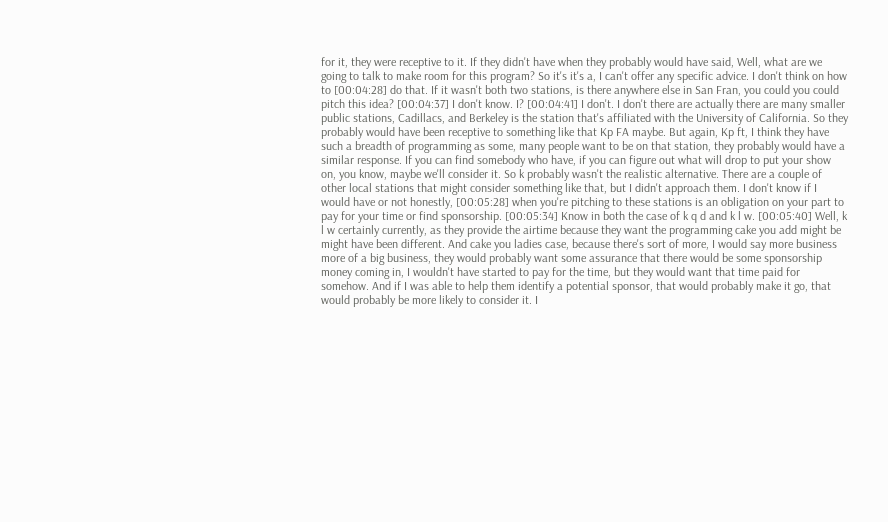for it, they were receptive to it. If they didn't have when they probably would have said, Well, what are we going to talk to make room for this program? So it's it's a, I can't offer any specific advice. I don't think on how to [00:04:28] do that. If it wasn't both two stations, is there anywhere else in San Fran, you could you could pitch this idea? [00:04:37] I don't know. I? [00:04:41] I don't. I don't there are actually there are many smaller public stations, Cadillacs, and Berkeley is the station that's affiliated with the University of California. So they probably would have been receptive to something like that Kp FA maybe. But again, Kp ft, I think they have such a breadth of programming as some, many people want to be on that station, they probably would have a similar response. If you can find somebody who have, if you can figure out what will drop to put your show on, you know, maybe we'll consider it. So k probably wasn't the realistic alternative. There are a couple of other local stations that might consider something like that, but I didn't approach them. I don't know if I would have or not honestly, [00:05:28] when you're pitching to these stations is an obligation on your part to pay for your time or find sponsorship. [00:05:34] Know in both the case of k q d and k l w. [00:05:40] Well, k l w certainly currently, as they provide the airtime because they want the programming cake you add might be might have been different. And cake you ladies case, because there's sort of more, I would say more business more of a big business, they would probably want some assurance that there would be some sponsorship money coming in, I wouldn't have started to pay for the time, but they would want that time paid for somehow. And if I was able to help them identify a potential sponsor, that would probably make it go, that would probably be more likely to consider it. I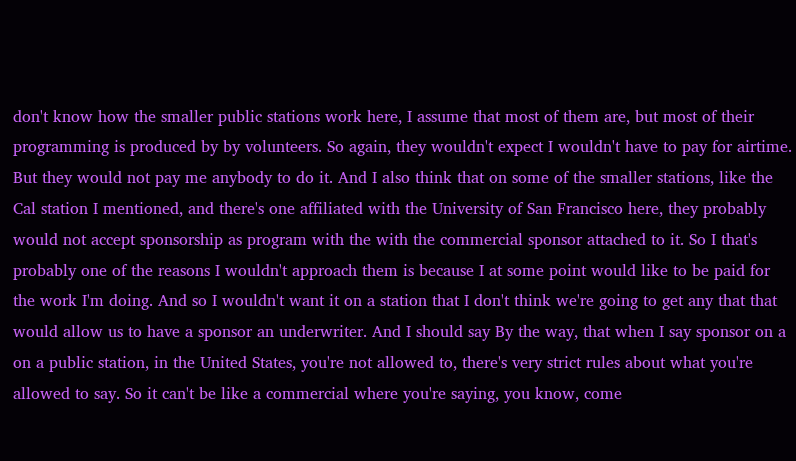don't know how the smaller public stations work here, I assume that most of them are, but most of their programming is produced by by volunteers. So again, they wouldn't expect I wouldn't have to pay for airtime. But they would not pay me anybody to do it. And I also think that on some of the smaller stations, like the Cal station I mentioned, and there's one affiliated with the University of San Francisco here, they probably would not accept sponsorship as program with the with the commercial sponsor attached to it. So I that's probably one of the reasons I wouldn't approach them is because I at some point would like to be paid for the work I'm doing. And so I wouldn't want it on a station that I don't think we're going to get any that that would allow us to have a sponsor an underwriter. And I should say By the way, that when I say sponsor on a on a public station, in the United States, you're not allowed to, there's very strict rules about what you're allowed to say. So it can't be like a commercial where you're saying, you know, come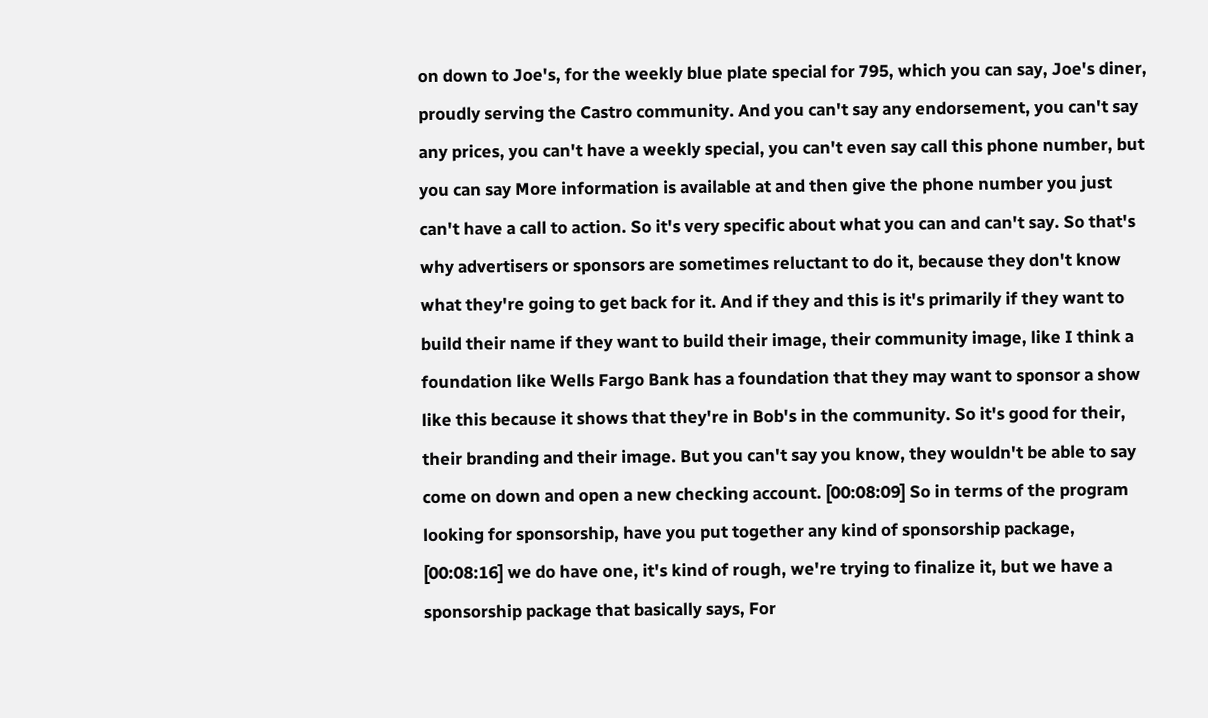on down to Joe's, for the weekly blue plate special for 795, which you can say, Joe's diner, proudly serving the Castro community. And you can't say any endorsement, you can't say any prices, you can't have a weekly special, you can't even say call this phone number, but you can say More information is available at and then give the phone number you just can't have a call to action. So it's very specific about what you can and can't say. So that's why advertisers or sponsors are sometimes reluctant to do it, because they don't know what they're going to get back for it. And if they and this is it's primarily if they want to build their name if they want to build their image, their community image, like I think a foundation like Wells Fargo Bank has a foundation that they may want to sponsor a show like this because it shows that they're in Bob's in the community. So it's good for their, their branding and their image. But you can't say you know, they wouldn't be able to say come on down and open a new checking account. [00:08:09] So in terms of the program looking for sponsorship, have you put together any kind of sponsorship package, [00:08:16] we do have one, it's kind of rough, we're trying to finalize it, but we have a sponsorship package that basically says, For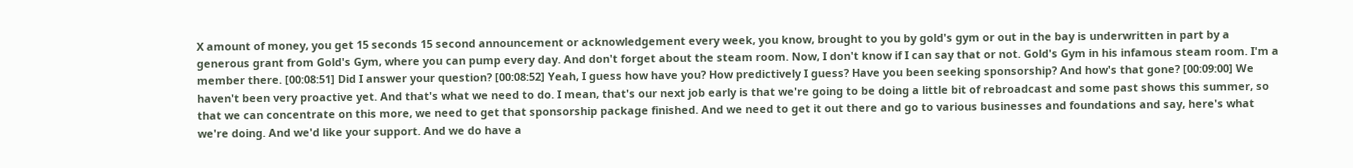X amount of money, you get 15 seconds 15 second announcement or acknowledgement every week, you know, brought to you by gold's gym or out in the bay is underwritten in part by a generous grant from Gold's Gym, where you can pump every day. And don't forget about the steam room. Now, I don't know if I can say that or not. Gold's Gym in his infamous steam room. I'm a member there. [00:08:51] Did I answer your question? [00:08:52] Yeah, I guess how have you? How predictively I guess? Have you been seeking sponsorship? And how's that gone? [00:09:00] We haven't been very proactive yet. And that's what we need to do. I mean, that's our next job early is that we're going to be doing a little bit of rebroadcast and some past shows this summer, so that we can concentrate on this more, we need to get that sponsorship package finished. And we need to get it out there and go to various businesses and foundations and say, here's what we're doing. And we'd like your support. And we do have a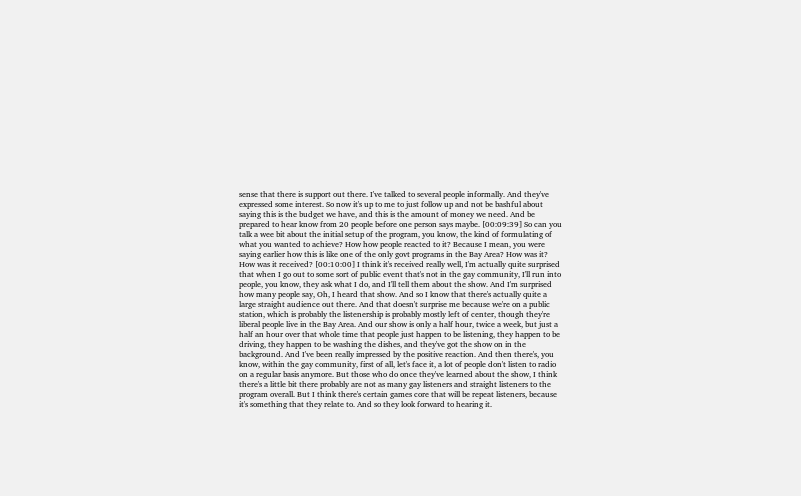sense that there is support out there. I've talked to several people informally. And they've expressed some interest. So now it's up to me to just follow up and not be bashful about saying this is the budget we have, and this is the amount of money we need. And be prepared to hear know from 20 people before one person says maybe. [00:09:39] So can you talk a wee bit about the initial setup of the program, you know, the kind of formulating of what you wanted to achieve? How how people reacted to it? Because I mean, you were saying earlier how this is like one of the only govt programs in the Bay Area? How was it? How was it received? [00:10:00] I think it's received really well, I'm actually quite surprised that when I go out to some sort of public event that's not in the gay community, I'll run into people, you know, they ask what I do, and I'll tell them about the show. And I'm surprised how many people say, Oh, I heard that show. And so I know that there's actually quite a large straight audience out there. And that doesn't surprise me because we're on a public station, which is probably the listenership is probably mostly left of center, though they're liberal people live in the Bay Area. And our show is only a half hour, twice a week, but just a half an hour over that whole time that people just happen to be listening, they happen to be driving, they happen to be washing the dishes, and they've got the show on in the background. And I've been really impressed by the positive reaction. And then there's, you know, within the gay community, first of all, let's face it, a lot of people don't listen to radio on a regular basis anymore. But those who do once they've learned about the show, I think there's a little bit there probably are not as many gay listeners and straight listeners to the program overall. But I think there's certain games core that will be repeat listeners, because it's something that they relate to. And so they look forward to hearing it.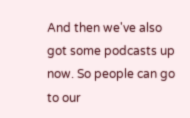And then we've also got some podcasts up now. So people can go to our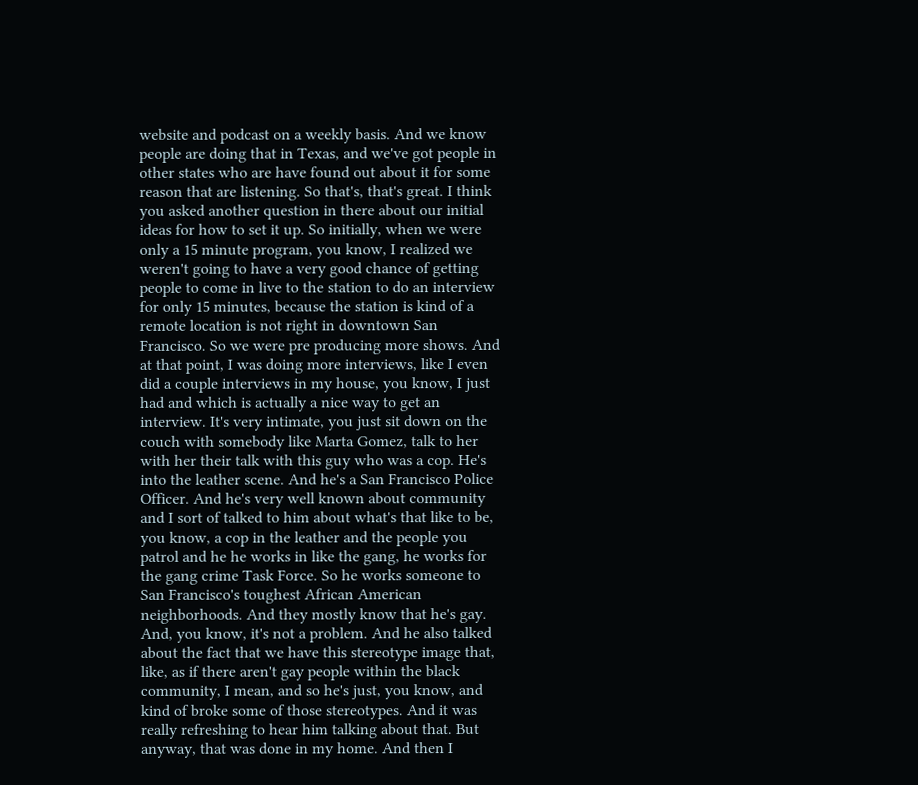website and podcast on a weekly basis. And we know people are doing that in Texas, and we've got people in other states who are have found out about it for some reason that are listening. So that's, that's great. I think you asked another question in there about our initial ideas for how to set it up. So initially, when we were only a 15 minute program, you know, I realized we weren't going to have a very good chance of getting people to come in live to the station to do an interview for only 15 minutes, because the station is kind of a remote location is not right in downtown San Francisco. So we were pre producing more shows. And at that point, I was doing more interviews, like I even did a couple interviews in my house, you know, I just had and which is actually a nice way to get an interview. It's very intimate, you just sit down on the couch with somebody like Marta Gomez, talk to her with her their talk with this guy who was a cop. He's into the leather scene. And he's a San Francisco Police Officer. And he's very well known about community and I sort of talked to him about what's that like to be, you know, a cop in the leather and the people you patrol and he he works in like the gang, he works for the gang crime Task Force. So he works someone to San Francisco's toughest African American neighborhoods. And they mostly know that he's gay. And, you know, it's not a problem. And he also talked about the fact that we have this stereotype image that, like, as if there aren't gay people within the black community, I mean, and so he's just, you know, and kind of broke some of those stereotypes. And it was really refreshing to hear him talking about that. But anyway, that was done in my home. And then I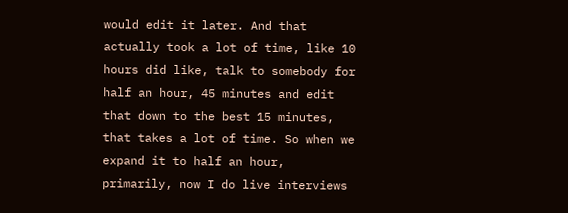would edit it later. And that actually took a lot of time, like 10 hours did like, talk to somebody for half an hour, 45 minutes and edit that down to the best 15 minutes, that takes a lot of time. So when we expand it to half an hour, primarily, now I do live interviews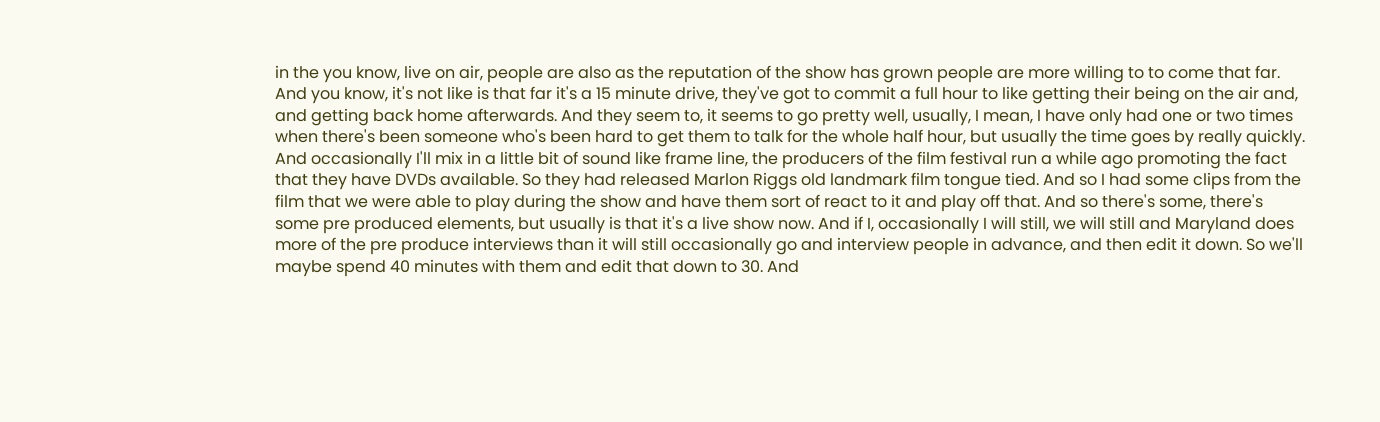in the you know, live on air, people are also as the reputation of the show has grown people are more willing to to come that far. And you know, it's not like is that far it's a 15 minute drive, they've got to commit a full hour to like getting their being on the air and, and getting back home afterwards. And they seem to, it seems to go pretty well, usually, I mean, I have only had one or two times when there's been someone who's been hard to get them to talk for the whole half hour, but usually the time goes by really quickly. And occasionally I'll mix in a little bit of sound like frame line, the producers of the film festival run a while ago promoting the fact that they have DVDs available. So they had released Marlon Riggs old landmark film tongue tied. And so I had some clips from the film that we were able to play during the show and have them sort of react to it and play off that. And so there's some, there's some pre produced elements, but usually is that it's a live show now. And if I, occasionally I will still, we will still and Maryland does more of the pre produce interviews than it will still occasionally go and interview people in advance, and then edit it down. So we'll maybe spend 40 minutes with them and edit that down to 30. And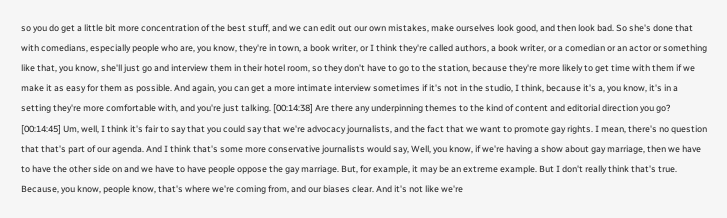so you do get a little bit more concentration of the best stuff, and we can edit out our own mistakes, make ourselves look good, and then look bad. So she's done that with comedians, especially people who are, you know, they're in town, a book writer, or I think they're called authors, a book writer, or a comedian or an actor or something like that, you know, she'll just go and interview them in their hotel room, so they don't have to go to the station, because they're more likely to get time with them if we make it as easy for them as possible. And again, you can get a more intimate interview sometimes if it's not in the studio, I think, because it's a, you know, it's in a setting they're more comfortable with, and you're just talking. [00:14:38] Are there any underpinning themes to the kind of content and editorial direction you go? [00:14:45] Um, well, I think it's fair to say that you could say that we're advocacy journalists, and the fact that we want to promote gay rights. I mean, there's no question that that's part of our agenda. And I think that's some more conservative journalists would say, Well, you know, if we're having a show about gay marriage, then we have to have the other side on and we have to have people oppose the gay marriage. But, for example, it may be an extreme example. But I don't really think that's true. Because, you know, people know, that's where we're coming from, and our biases clear. And it's not like we're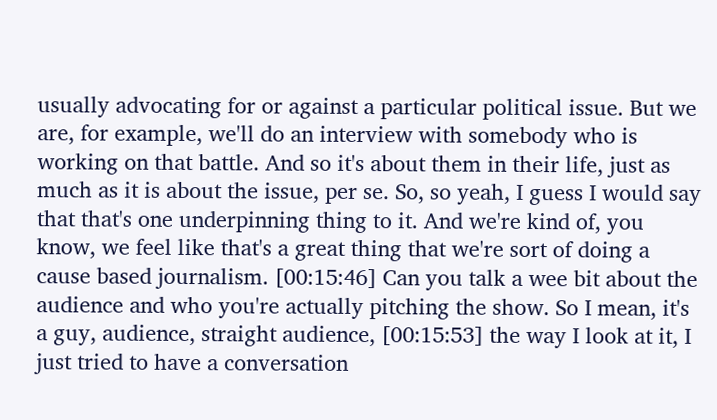usually advocating for or against a particular political issue. But we are, for example, we'll do an interview with somebody who is working on that battle. And so it's about them in their life, just as much as it is about the issue, per se. So, so yeah, I guess I would say that that's one underpinning thing to it. And we're kind of, you know, we feel like that's a great thing that we're sort of doing a cause based journalism. [00:15:46] Can you talk a wee bit about the audience and who you're actually pitching the show. So I mean, it's a guy, audience, straight audience, [00:15:53] the way I look at it, I just tried to have a conversation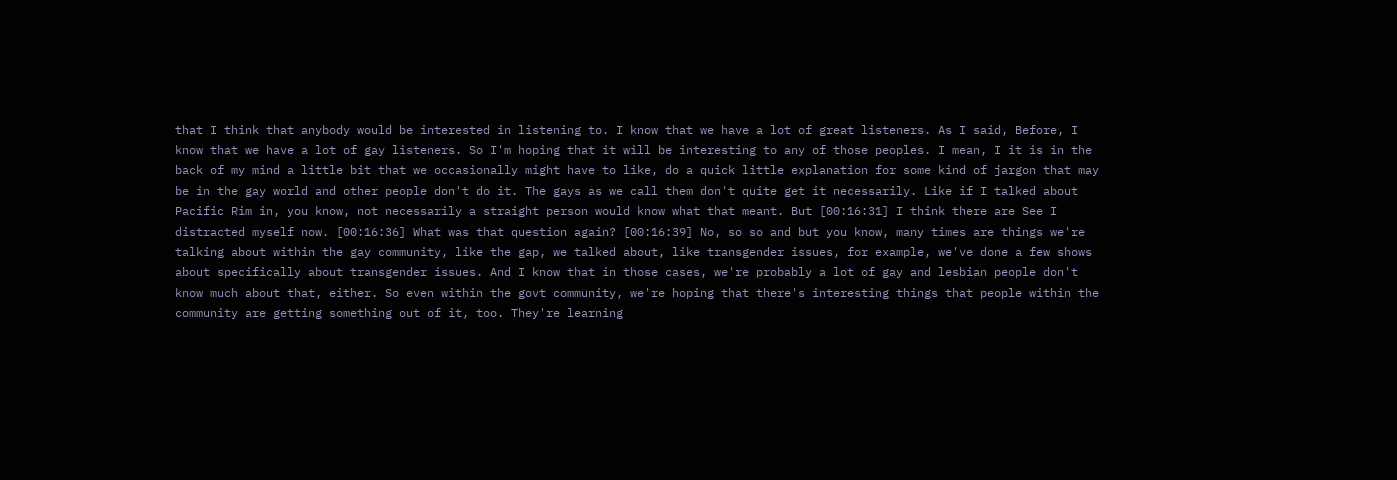that I think that anybody would be interested in listening to. I know that we have a lot of great listeners. As I said, Before, I know that we have a lot of gay listeners. So I'm hoping that it will be interesting to any of those peoples. I mean, I it is in the back of my mind a little bit that we occasionally might have to like, do a quick little explanation for some kind of jargon that may be in the gay world and other people don't do it. The gays as we call them don't quite get it necessarily. Like if I talked about Pacific Rim in, you know, not necessarily a straight person would know what that meant. But [00:16:31] I think there are See I distracted myself now. [00:16:36] What was that question again? [00:16:39] No, so so and but you know, many times are things we're talking about within the gay community, like the gap, we talked about, like transgender issues, for example, we've done a few shows about specifically about transgender issues. And I know that in those cases, we're probably a lot of gay and lesbian people don't know much about that, either. So even within the govt community, we're hoping that there's interesting things that people within the community are getting something out of it, too. They're learning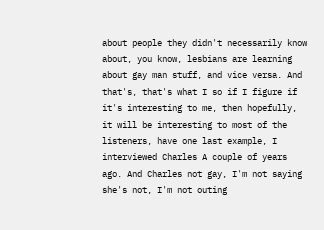about people they didn't necessarily know about, you know, lesbians are learning about gay man stuff, and vice versa. And that's, that's what I so if I figure if it's interesting to me, then hopefully, it will be interesting to most of the listeners, have one last example, I interviewed Charles A couple of years ago. And Charles not gay, I'm not saying she's not, I'm not outing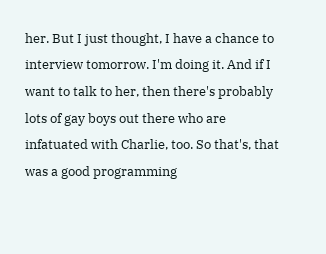her. But I just thought, I have a chance to interview tomorrow. I'm doing it. And if I want to talk to her, then there's probably lots of gay boys out there who are infatuated with Charlie, too. So that's, that was a good programming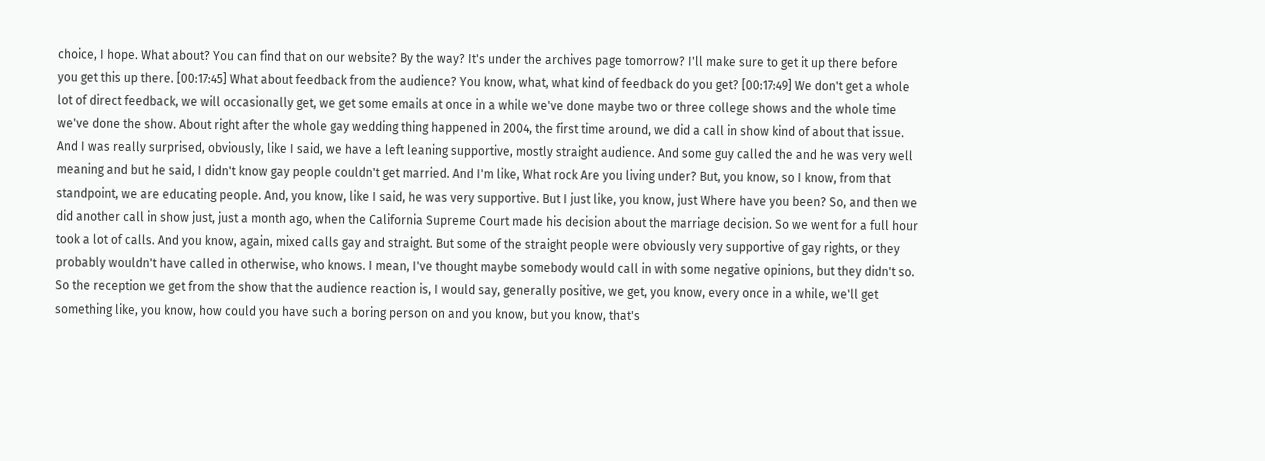choice, I hope. What about? You can find that on our website? By the way? It's under the archives page tomorrow? I'll make sure to get it up there before you get this up there. [00:17:45] What about feedback from the audience? You know, what, what kind of feedback do you get? [00:17:49] We don't get a whole lot of direct feedback, we will occasionally get, we get some emails at once in a while we've done maybe two or three college shows and the whole time we've done the show. About right after the whole gay wedding thing happened in 2004, the first time around, we did a call in show kind of about that issue. And I was really surprised, obviously, like I said, we have a left leaning supportive, mostly straight audience. And some guy called the and he was very well meaning and but he said, I didn't know gay people couldn't get married. And I'm like, What rock Are you living under? But, you know, so I know, from that standpoint, we are educating people. And, you know, like I said, he was very supportive. But I just like, you know, just Where have you been? So, and then we did another call in show just, just a month ago, when the California Supreme Court made his decision about the marriage decision. So we went for a full hour took a lot of calls. And you know, again, mixed calls gay and straight. But some of the straight people were obviously very supportive of gay rights, or they probably wouldn't have called in otherwise, who knows. I mean, I've thought maybe somebody would call in with some negative opinions, but they didn't so. So the reception we get from the show that the audience reaction is, I would say, generally positive, we get, you know, every once in a while, we'll get something like, you know, how could you have such a boring person on and you know, but you know, that's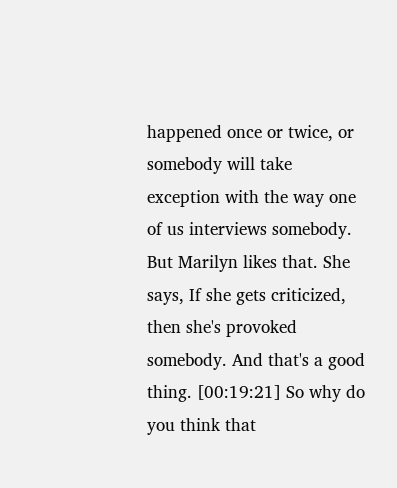happened once or twice, or somebody will take exception with the way one of us interviews somebody. But Marilyn likes that. She says, If she gets criticized, then she's provoked somebody. And that's a good thing. [00:19:21] So why do you think that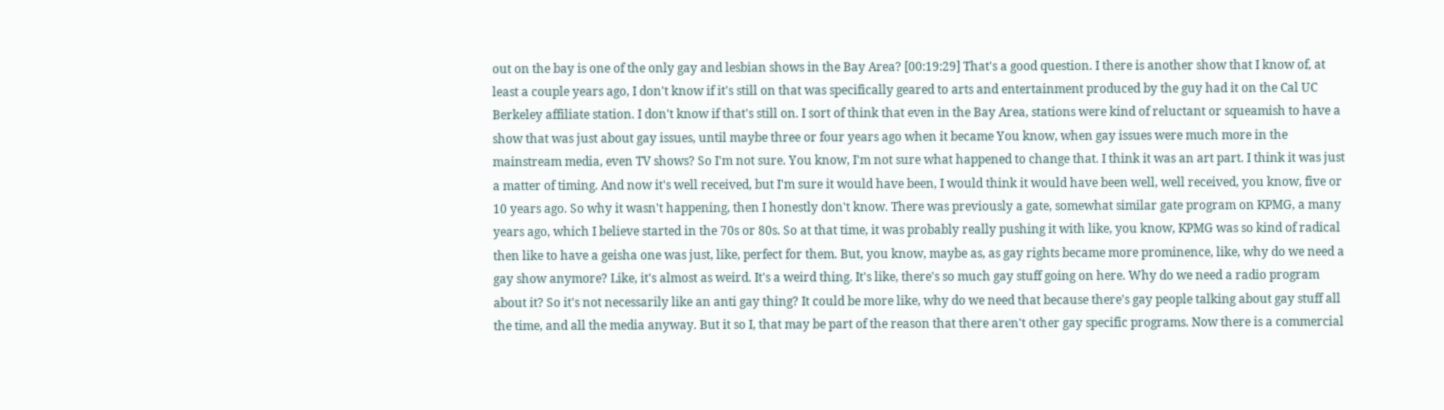out on the bay is one of the only gay and lesbian shows in the Bay Area? [00:19:29] That's a good question. I there is another show that I know of, at least a couple years ago, I don't know if it's still on that was specifically geared to arts and entertainment produced by the guy had it on the Cal UC Berkeley affiliate station. I don't know if that's still on. I sort of think that even in the Bay Area, stations were kind of reluctant or squeamish to have a show that was just about gay issues, until maybe three or four years ago when it became You know, when gay issues were much more in the mainstream media, even TV shows? So I'm not sure. You know, I'm not sure what happened to change that. I think it was an art part. I think it was just a matter of timing. And now it's well received, but I'm sure it would have been, I would think it would have been well, well received, you know, five or 10 years ago. So why it wasn't happening, then I honestly don't know. There was previously a gate, somewhat similar gate program on KPMG, a many years ago, which I believe started in the 70s or 80s. So at that time, it was probably really pushing it with like, you know, KPMG was so kind of radical then like to have a geisha one was just, like, perfect for them. But, you know, maybe as, as gay rights became more prominence, like, why do we need a gay show anymore? Like, it's almost as weird. It's a weird thing. It's like, there's so much gay stuff going on here. Why do we need a radio program about it? So it's not necessarily like an anti gay thing? It could be more like, why do we need that because there's gay people talking about gay stuff all the time, and all the media anyway. But it so I, that may be part of the reason that there aren't other gay specific programs. Now there is a commercial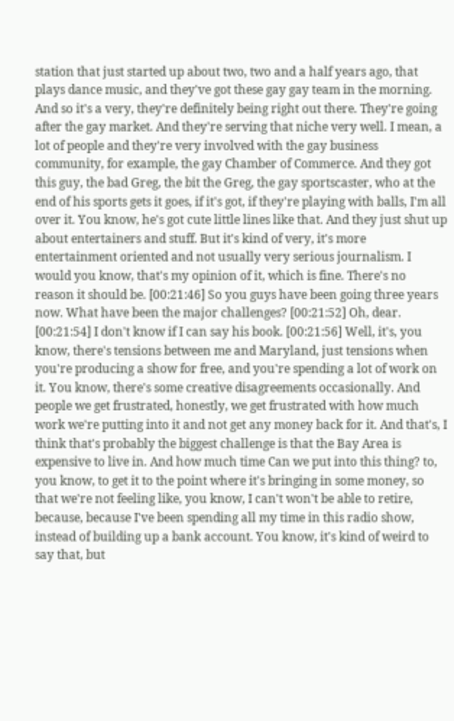station that just started up about two, two and a half years ago, that plays dance music, and they've got these gay gay team in the morning. And so it's a very, they're definitely being right out there. They're going after the gay market. And they're serving that niche very well. I mean, a lot of people and they're very involved with the gay business community, for example, the gay Chamber of Commerce. And they got this guy, the bad Greg, the bit the Greg, the gay sportscaster, who at the end of his sports gets it goes, if it's got, if they're playing with balls, I'm all over it. You know, he's got cute little lines like that. And they just shut up about entertainers and stuff. But it's kind of very, it's more entertainment oriented and not usually very serious journalism. I would you know, that's my opinion of it, which is fine. There's no reason it should be. [00:21:46] So you guys have been going three years now. What have been the major challenges? [00:21:52] Oh, dear. [00:21:54] I don't know if I can say his book. [00:21:56] Well, it's, you know, there's tensions between me and Maryland, just tensions when you're producing a show for free, and you're spending a lot of work on it. You know, there's some creative disagreements occasionally. And people we get frustrated, honestly, we get frustrated with how much work we're putting into it and not get any money back for it. And that's, I think that's probably the biggest challenge is that the Bay Area is expensive to live in. And how much time Can we put into this thing? to, you know, to get it to the point where it's bringing in some money, so that we're not feeling like, you know, I can't won't be able to retire, because, because I've been spending all my time in this radio show, instead of building up a bank account. You know, it's kind of weird to say that, but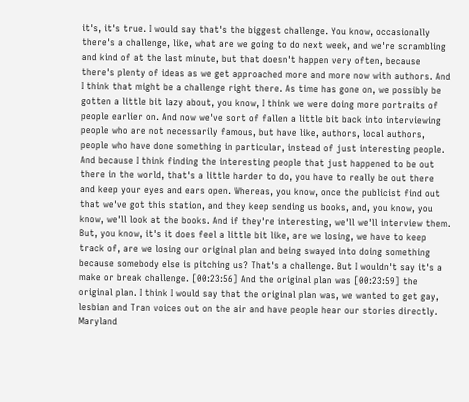it's, it's true. I would say that's the biggest challenge. You know, occasionally there's a challenge, like, what are we going to do next week, and we're scrambling and kind of at the last minute, but that doesn't happen very often, because there's plenty of ideas as we get approached more and more now with authors. And I think that might be a challenge right there. As time has gone on, we possibly be gotten a little bit lazy about, you know, I think we were doing more portraits of people earlier on. And now we've sort of fallen a little bit back into interviewing people who are not necessarily famous, but have like, authors, local authors, people who have done something in particular, instead of just interesting people. And because I think finding the interesting people that just happened to be out there in the world, that's a little harder to do, you have to really be out there and keep your eyes and ears open. Whereas, you know, once the publicist find out that we've got this station, and they keep sending us books, and, you know, you know, we'll look at the books. And if they're interesting, we'll we'll interview them. But, you know, it's it does feel a little bit like, are we losing, we have to keep track of, are we losing our original plan and being swayed into doing something because somebody else is pitching us? That's a challenge. But I wouldn't say it's a make or break challenge. [00:23:56] And the original plan was [00:23:59] the original plan. I think I would say that the original plan was, we wanted to get gay, lesbian and Tran voices out on the air and have people hear our stories directly. Maryland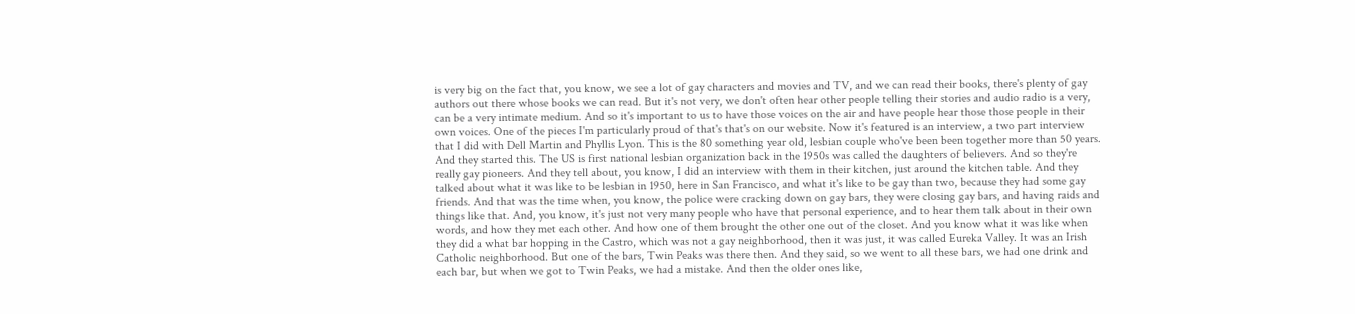is very big on the fact that, you know, we see a lot of gay characters and movies and TV, and we can read their books, there's plenty of gay authors out there whose books we can read. But it's not very, we don't often hear other people telling their stories and audio radio is a very, can be a very intimate medium. And so it's important to us to have those voices on the air and have people hear those those people in their own voices. One of the pieces I'm particularly proud of that's that's on our website. Now it's featured is an interview, a two part interview that I did with Dell Martin and Phyllis Lyon. This is the 80 something year old, lesbian couple who've been been together more than 50 years. And they started this. The US is first national lesbian organization back in the 1950s was called the daughters of believers. And so they're really gay pioneers. And they tell about, you know, I did an interview with them in their kitchen, just around the kitchen table. And they talked about what it was like to be lesbian in 1950, here in San Francisco, and what it's like to be gay than two, because they had some gay friends. And that was the time when, you know, the police were cracking down on gay bars, they were closing gay bars, and having raids and things like that. And, you know, it's just not very many people who have that personal experience, and to hear them talk about in their own words, and how they met each other. And how one of them brought the other one out of the closet. And you know what it was like when they did a what bar hopping in the Castro, which was not a gay neighborhood, then it was just, it was called Eureka Valley. It was an Irish Catholic neighborhood. But one of the bars, Twin Peaks was there then. And they said, so we went to all these bars, we had one drink and each bar, but when we got to Twin Peaks, we had a mistake. And then the older ones like,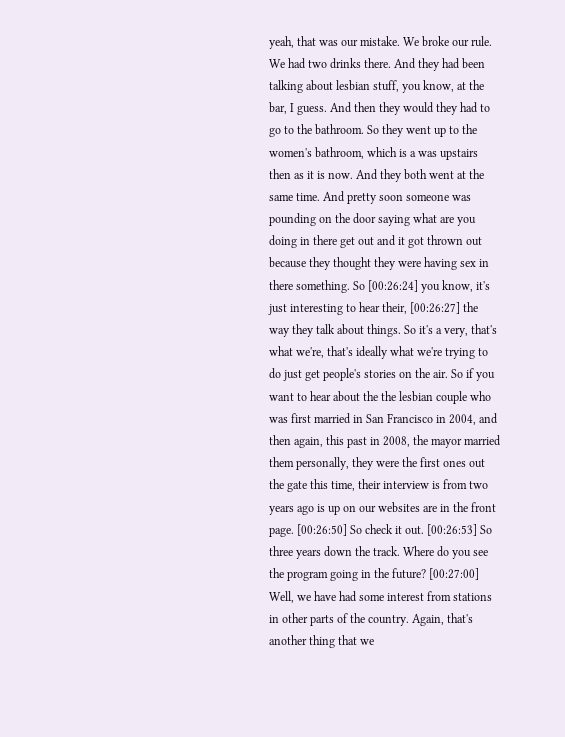yeah, that was our mistake. We broke our rule. We had two drinks there. And they had been talking about lesbian stuff, you know, at the bar, I guess. And then they would they had to go to the bathroom. So they went up to the women's bathroom, which is a was upstairs then as it is now. And they both went at the same time. And pretty soon someone was pounding on the door saying what are you doing in there get out and it got thrown out because they thought they were having sex in there something. So [00:26:24] you know, it's just interesting to hear their, [00:26:27] the way they talk about things. So it's a very, that's what we're, that's ideally what we're trying to do just get people's stories on the air. So if you want to hear about the the lesbian couple who was first married in San Francisco in 2004, and then again, this past in 2008, the mayor married them personally, they were the first ones out the gate this time, their interview is from two years ago is up on our websites are in the front page. [00:26:50] So check it out. [00:26:53] So three years down the track. Where do you see the program going in the future? [00:27:00] Well, we have had some interest from stations in other parts of the country. Again, that's another thing that we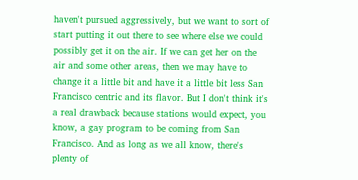haven't pursued aggressively, but we want to sort of start putting it out there to see where else we could possibly get it on the air. If we can get her on the air and some other areas, then we may have to change it a little bit and have it a little bit less San Francisco centric and its flavor. But I don't think it's a real drawback because stations would expect, you know, a gay program to be coming from San Francisco. And as long as we all know, there's plenty of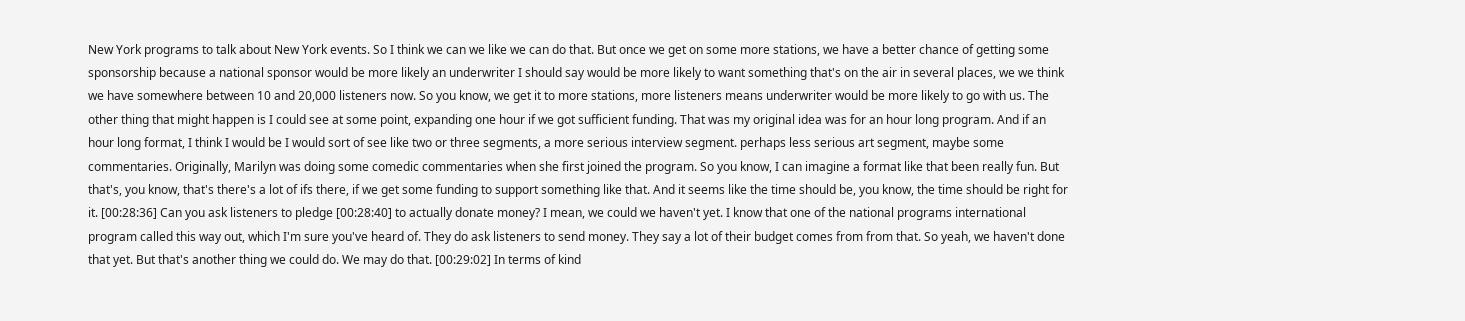New York programs to talk about New York events. So I think we can we like we can do that. But once we get on some more stations, we have a better chance of getting some sponsorship because a national sponsor would be more likely an underwriter I should say would be more likely to want something that's on the air in several places, we we think we have somewhere between 10 and 20,000 listeners now. So you know, we get it to more stations, more listeners means underwriter would be more likely to go with us. The other thing that might happen is I could see at some point, expanding one hour if we got sufficient funding. That was my original idea was for an hour long program. And if an hour long format, I think I would be I would sort of see like two or three segments, a more serious interview segment. perhaps less serious art segment, maybe some commentaries. Originally, Marilyn was doing some comedic commentaries when she first joined the program. So you know, I can imagine a format like that been really fun. But that's, you know, that's there's a lot of ifs there, if we get some funding to support something like that. And it seems like the time should be, you know, the time should be right for it. [00:28:36] Can you ask listeners to pledge [00:28:40] to actually donate money? I mean, we could we haven't yet. I know that one of the national programs international program called this way out, which I'm sure you've heard of. They do ask listeners to send money. They say a lot of their budget comes from from that. So yeah, we haven't done that yet. But that's another thing we could do. We may do that. [00:29:02] In terms of kind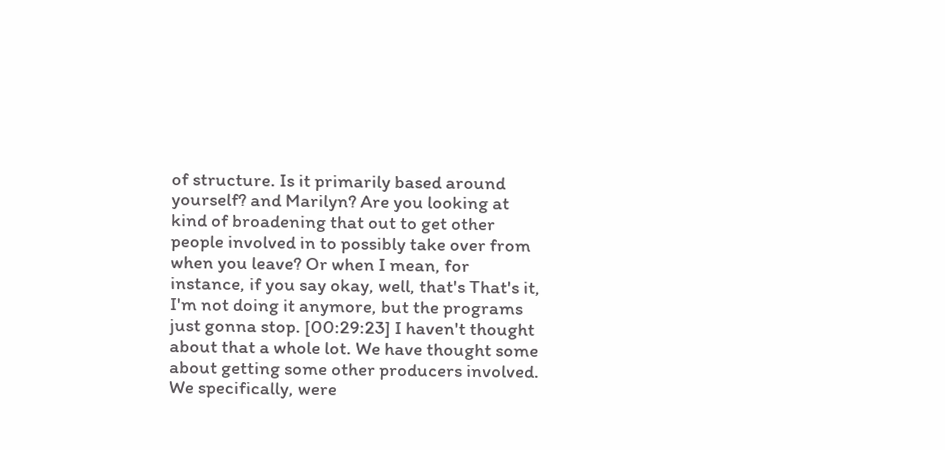of structure. Is it primarily based around yourself? and Marilyn? Are you looking at kind of broadening that out to get other people involved in to possibly take over from when you leave? Or when I mean, for instance, if you say okay, well, that's That's it, I'm not doing it anymore, but the programs just gonna stop. [00:29:23] I haven't thought about that a whole lot. We have thought some about getting some other producers involved. We specifically, were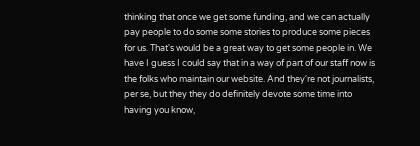thinking that once we get some funding, and we can actually pay people to do some some stories to produce some pieces for us. That's would be a great way to get some people in. We have I guess I could say that in a way of part of our staff now is the folks who maintain our website. And they're not journalists, per se, but they they do definitely devote some time into having you know,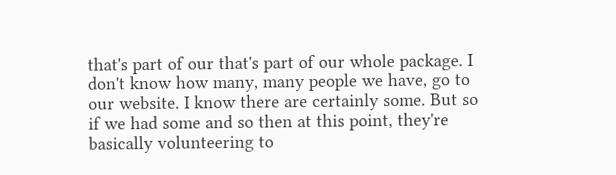that's part of our that's part of our whole package. I don't know how many, many people we have, go to our website. I know there are certainly some. But so if we had some and so then at this point, they're basically volunteering to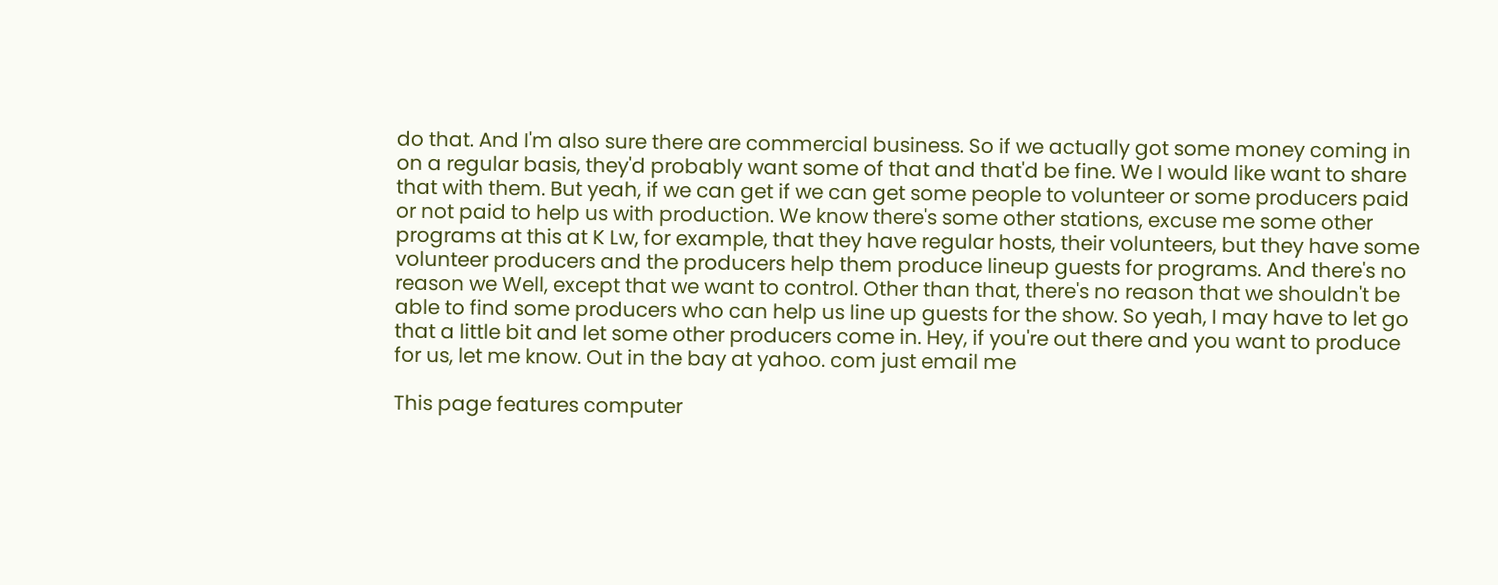do that. And I'm also sure there are commercial business. So if we actually got some money coming in on a regular basis, they'd probably want some of that and that'd be fine. We I would like want to share that with them. But yeah, if we can get if we can get some people to volunteer or some producers paid or not paid to help us with production. We know there's some other stations, excuse me some other programs at this at K Lw, for example, that they have regular hosts, their volunteers, but they have some volunteer producers and the producers help them produce lineup guests for programs. And there's no reason we Well, except that we want to control. Other than that, there's no reason that we shouldn't be able to find some producers who can help us line up guests for the show. So yeah, I may have to let go that a little bit and let some other producers come in. Hey, if you're out there and you want to produce for us, let me know. Out in the bay at yahoo. com just email me

This page features computer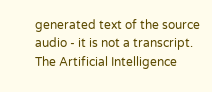generated text of the source audio - it is not a transcript. The Artificial Intelligence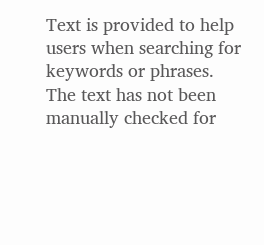Text is provided to help users when searching for keywords or phrases. The text has not been manually checked for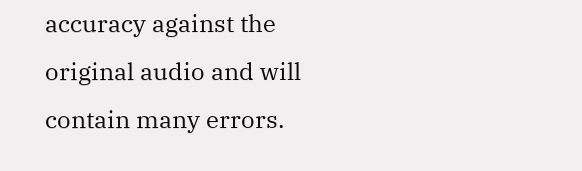accuracy against the original audio and will contain many errors.